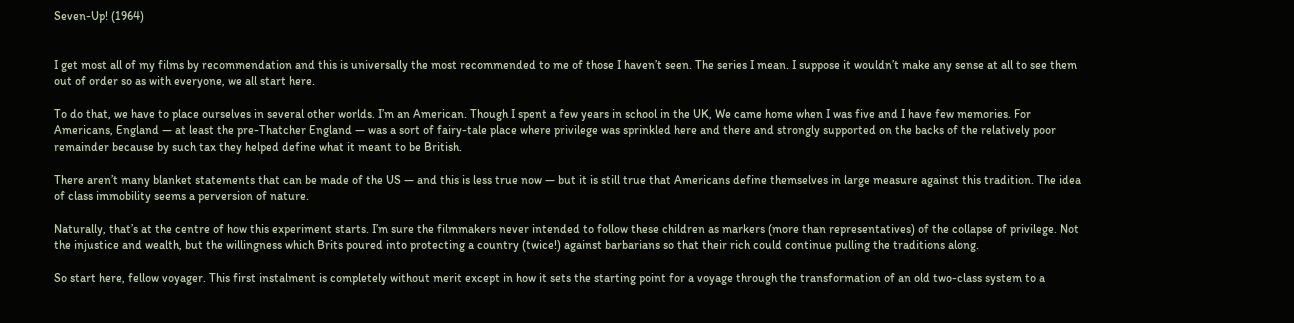Seven-Up! (1964)


I get most all of my films by recommendation and this is universally the most recommended to me of those I haven’t seen. The series I mean. I suppose it wouldn’t make any sense at all to see them out of order so as with everyone, we all start here.

To do that, we have to place ourselves in several other worlds. I’m an American. Though I spent a few years in school in the UK, We came home when I was five and I have few memories. For Americans, England — at least the pre-Thatcher England — was a sort of fairy-tale place where privilege was sprinkled here and there and strongly supported on the backs of the relatively poor remainder because by such tax they helped define what it meant to be British.

There aren’t many blanket statements that can be made of the US — and this is less true now — but it is still true that Americans define themselves in large measure against this tradition. The idea of class immobility seems a perversion of nature.

Naturally, that’s at the centre of how this experiment starts. I’m sure the filmmakers never intended to follow these children as markers (more than representatives) of the collapse of privilege. Not the injustice and wealth, but the willingness which Brits poured into protecting a country (twice!) against barbarians so that their rich could continue pulling the traditions along.

So start here, fellow voyager. This first instalment is completely without merit except in how it sets the starting point for a voyage through the transformation of an old two-class system to a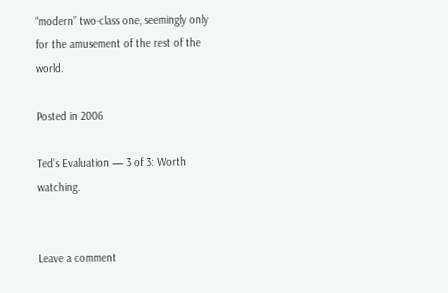“modern” two-class one, seemingly only for the amusement of the rest of the world.

Posted in 2006

Ted’s Evaluation — 3 of 3: Worth watching.


Leave a comment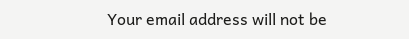Your email address will not be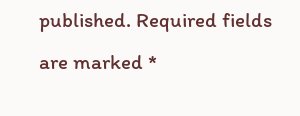published. Required fields are marked *